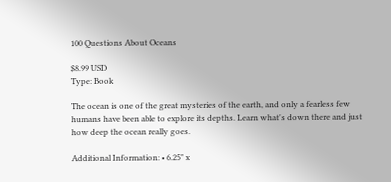100 Questions About Oceans

$8.99 USD
Type: Book

The ocean is one of the great mysteries of the earth, and only a fearless few humans have been able to explore its depths. Learn what's down there and just how deep the ocean really goes.

Additional Information: • 6.25" x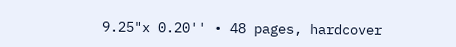9.25"x 0.20'' • 48 pages, hardcover